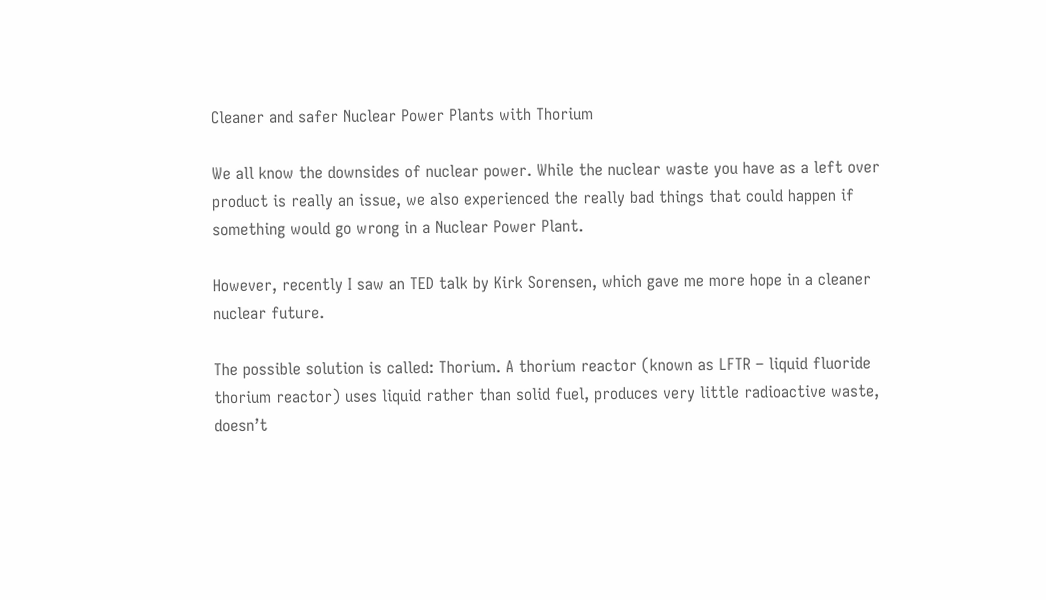Cleaner and safer Nuclear Power Plants with Thorium

We all know the downsides of nuclear power. While the nuclear waste you have as a left over product is really an issue, we also experienced the really bad things that could happen if something would go wrong in a Nuclear Power Plant.

However, recently I saw an TED talk by Kirk Sorensen, which gave me more hope in a cleaner nuclear future.

The possible solution is called: Thorium. A thorium reactor (known as LFTR – liquid fluoride thorium reactor) uses liquid rather than solid fuel, produces very little radioactive waste, doesn’t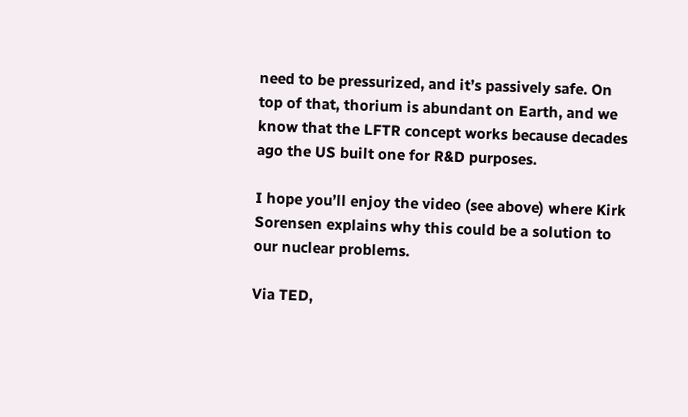need to be pressurized, and it’s passively safe. On top of that, thorium is abundant on Earth, and we know that the LFTR concept works because decades ago the US built one for R&D purposes.

I hope you’ll enjoy the video (see above) where Kirk Sorensen explains why this could be a solution to our nuclear problems.

Via TED,